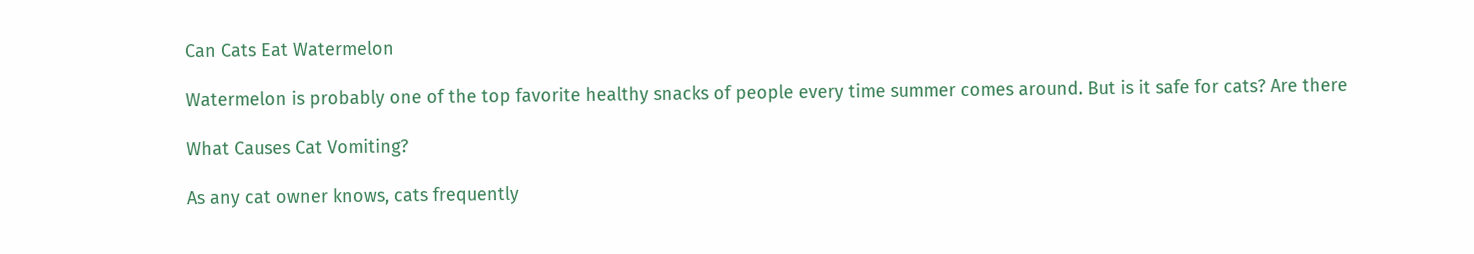Can Cats Eat Watermelon

Watermelon is probably one of the top favorite healthy snacks of people every time summer comes around. But is it safe for cats? Are there

What Causes Cat Vomiting?

As any cat owner knows, cats frequently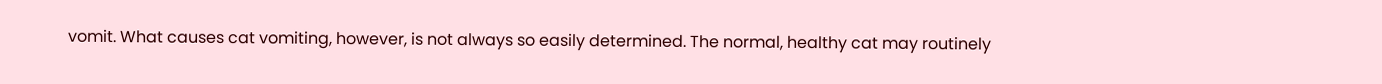vomit. What causes cat vomiting, however, is not always so easily determined. The normal, healthy cat may routinely